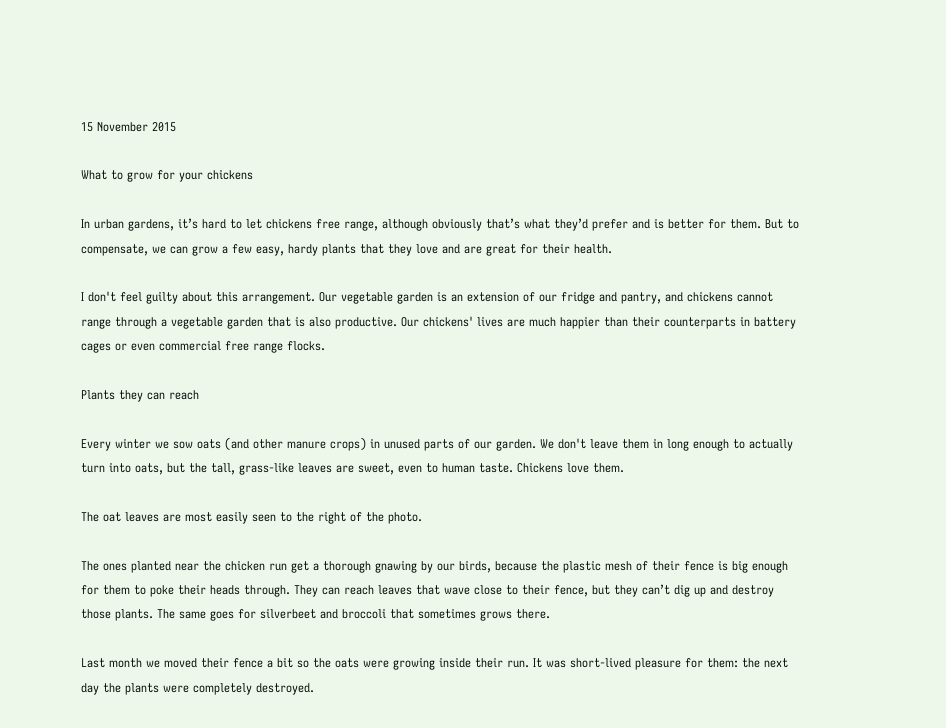15 November 2015

What to grow for your chickens

In urban gardens, it’s hard to let chickens free range, although obviously that’s what they’d prefer and is better for them. But to compensate, we can grow a few easy, hardy plants that they love and are great for their health.

I don't feel guilty about this arrangement. Our vegetable garden is an extension of our fridge and pantry, and chickens cannot range through a vegetable garden that is also productive. Our chickens' lives are much happier than their counterparts in battery cages or even commercial free range flocks.

Plants they can reach

Every winter we sow oats (and other manure crops) in unused parts of our garden. We don't leave them in long enough to actually turn into oats, but the tall, grass-like leaves are sweet, even to human taste. Chickens love them.

The oat leaves are most easily seen to the right of the photo.

The ones planted near the chicken run get a thorough gnawing by our birds, because the plastic mesh of their fence is big enough for them to poke their heads through. They can reach leaves that wave close to their fence, but they can’t dig up and destroy those plants. The same goes for silverbeet and broccoli that sometimes grows there.

Last month we moved their fence a bit so the oats were growing inside their run. It was short-lived pleasure for them: the next day the plants were completely destroyed.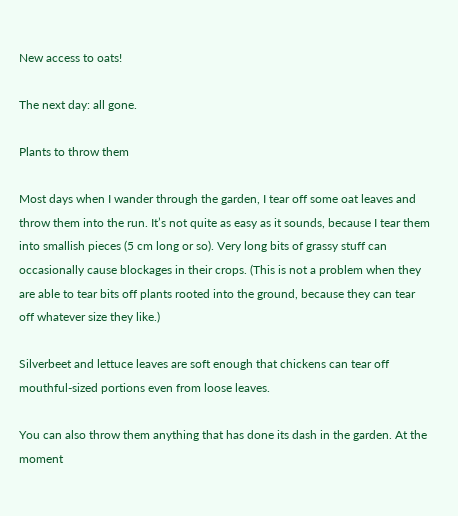New access to oats!

The next day: all gone.

Plants to throw them

Most days when I wander through the garden, I tear off some oat leaves and throw them into the run. It’s not quite as easy as it sounds, because I tear them into smallish pieces (5 cm long or so). Very long bits of grassy stuff can occasionally cause blockages in their crops. (This is not a problem when they are able to tear bits off plants rooted into the ground, because they can tear off whatever size they like.)

Silverbeet and lettuce leaves are soft enough that chickens can tear off mouthful-sized portions even from loose leaves.

You can also throw them anything that has done its dash in the garden. At the moment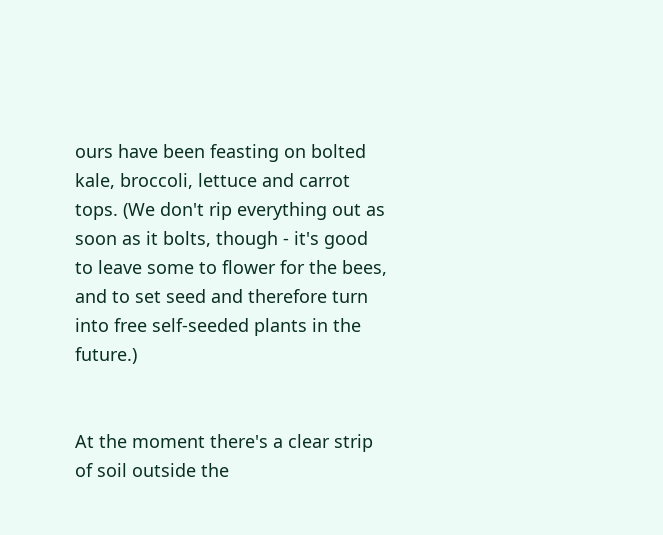ours have been feasting on bolted kale, broccoli, lettuce and carrot tops. (We don't rip everything out as soon as it bolts, though - it's good to leave some to flower for the bees, and to set seed and therefore turn into free self-seeded plants in the future.)


At the moment there's a clear strip of soil outside the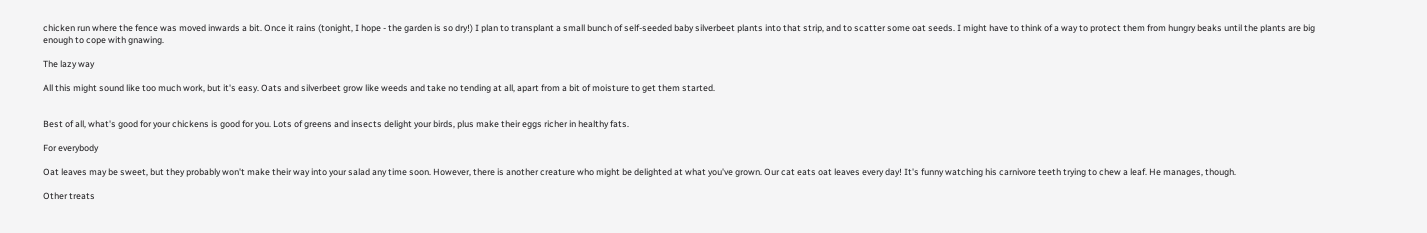chicken run where the fence was moved inwards a bit. Once it rains (tonight, I hope - the garden is so dry!) I plan to transplant a small bunch of self-seeded baby silverbeet plants into that strip, and to scatter some oat seeds. I might have to think of a way to protect them from hungry beaks until the plants are big enough to cope with gnawing.

The lazy way

All this might sound like too much work, but it's easy. Oats and silverbeet grow like weeds and take no tending at all, apart from a bit of moisture to get them started.


Best of all, what's good for your chickens is good for you. Lots of greens and insects delight your birds, plus make their eggs richer in healthy fats.

For everybody

Oat leaves may be sweet, but they probably won't make their way into your salad any time soon. However, there is another creature who might be delighted at what you've grown. Our cat eats oat leaves every day! It's funny watching his carnivore teeth trying to chew a leaf. He manages, though.

Other treats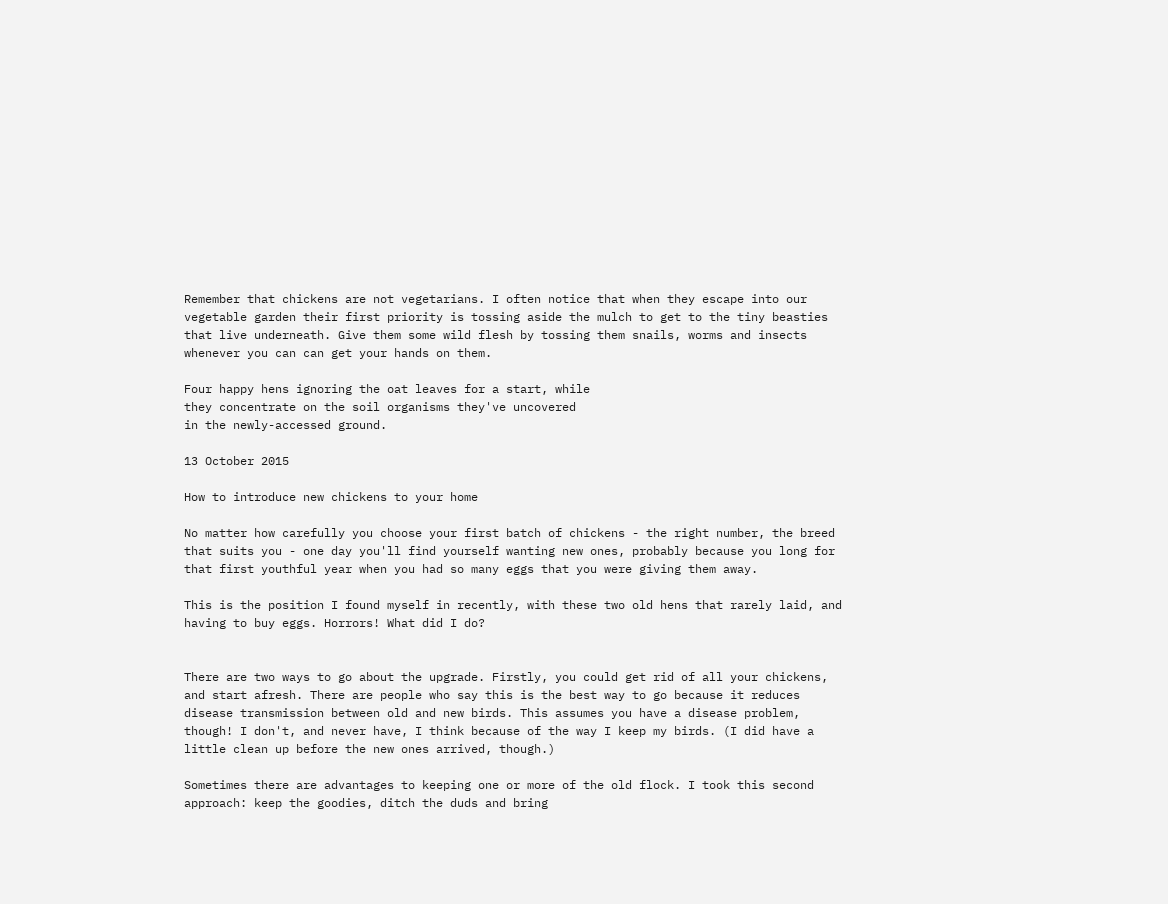Remember that chickens are not vegetarians. I often notice that when they escape into our vegetable garden their first priority is tossing aside the mulch to get to the tiny beasties that live underneath. Give them some wild flesh by tossing them snails, worms and insects whenever you can can get your hands on them.

Four happy hens ignoring the oat leaves for a start, while
they concentrate on the soil organisms they've uncovered
in the newly-accessed ground.

13 October 2015

How to introduce new chickens to your home

No matter how carefully you choose your first batch of chickens - the right number, the breed that suits you - one day you'll find yourself wanting new ones, probably because you long for that first youthful year when you had so many eggs that you were giving them away.

This is the position I found myself in recently, with these two old hens that rarely laid, and having to buy eggs. Horrors! What did I do?


There are two ways to go about the upgrade. Firstly, you could get rid of all your chickens, and start afresh. There are people who say this is the best way to go because it reduces disease transmission between old and new birds. This assumes you have a disease problem, though! I don't, and never have, I think because of the way I keep my birds. (I did have a little clean up before the new ones arrived, though.)

Sometimes there are advantages to keeping one or more of the old flock. I took this second approach: keep the goodies, ditch the duds and bring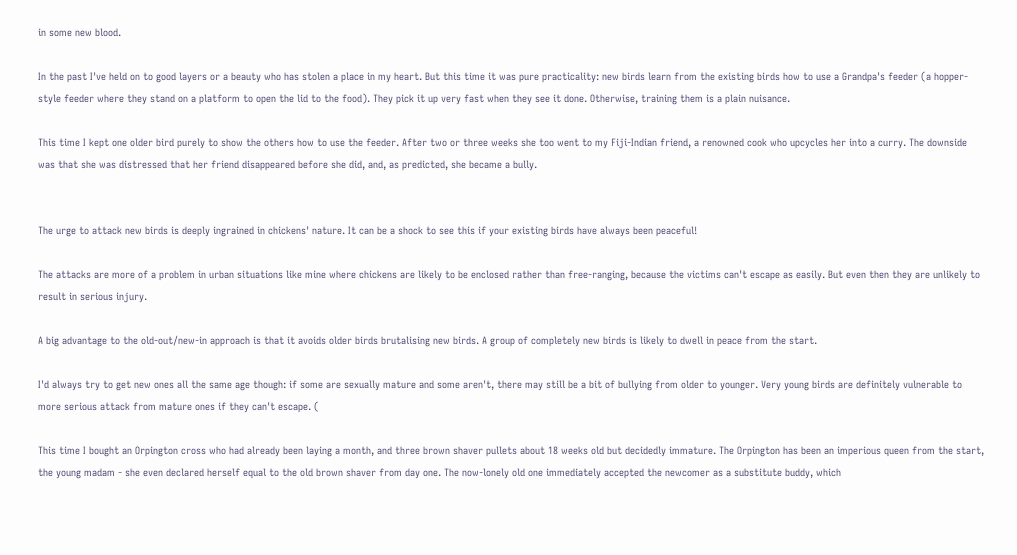in some new blood.

In the past I've held on to good layers or a beauty who has stolen a place in my heart. But this time it was pure practicality: new birds learn from the existing birds how to use a Grandpa's feeder (a hopper-style feeder where they stand on a platform to open the lid to the food). They pick it up very fast when they see it done. Otherwise, training them is a plain nuisance.

This time I kept one older bird purely to show the others how to use the feeder. After two or three weeks she too went to my Fiji-Indian friend, a renowned cook who upcycles her into a curry. The downside was that she was distressed that her friend disappeared before she did, and, as predicted, she became a bully.


The urge to attack new birds is deeply ingrained in chickens' nature. It can be a shock to see this if your existing birds have always been peaceful!

The attacks are more of a problem in urban situations like mine where chickens are likely to be enclosed rather than free-ranging, because the victims can't escape as easily. But even then they are unlikely to result in serious injury.

A big advantage to the old-out/new-in approach is that it avoids older birds brutalising new birds. A group of completely new birds is likely to dwell in peace from the start.

I'd always try to get new ones all the same age though: if some are sexually mature and some aren't, there may still be a bit of bullying from older to younger. Very young birds are definitely vulnerable to more serious attack from mature ones if they can't escape. (

This time I bought an Orpington cross who had already been laying a month, and three brown shaver pullets about 18 weeks old but decidedly immature. The Orpington has been an imperious queen from the start, the young madam - she even declared herself equal to the old brown shaver from day one. The now-lonely old one immediately accepted the newcomer as a substitute buddy, which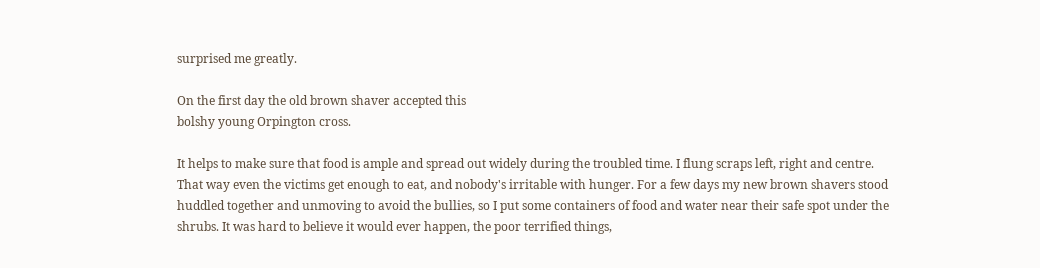surprised me greatly.

On the first day the old brown shaver accepted this
bolshy young Orpington cross.

It helps to make sure that food is ample and spread out widely during the troubled time. I flung scraps left, right and centre. That way even the victims get enough to eat, and nobody's irritable with hunger. For a few days my new brown shavers stood huddled together and unmoving to avoid the bullies, so I put some containers of food and water near their safe spot under the shrubs. It was hard to believe it would ever happen, the poor terrified things,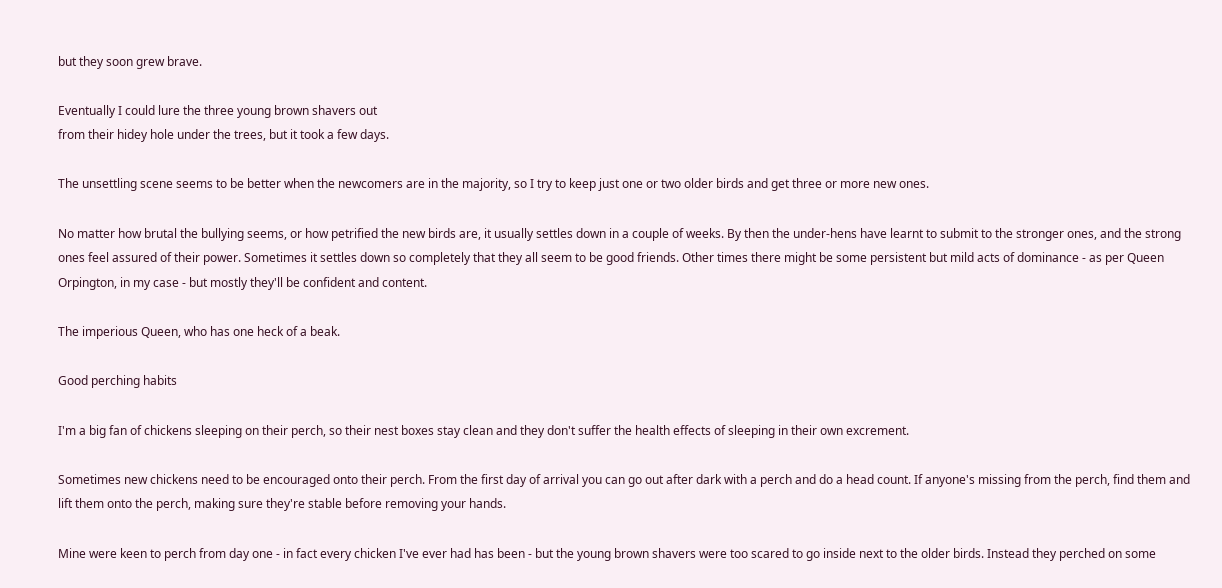but they soon grew brave.

Eventually I could lure the three young brown shavers out
from their hidey hole under the trees, but it took a few days.

The unsettling scene seems to be better when the newcomers are in the majority, so I try to keep just one or two older birds and get three or more new ones.

No matter how brutal the bullying seems, or how petrified the new birds are, it usually settles down in a couple of weeks. By then the under-hens have learnt to submit to the stronger ones, and the strong ones feel assured of their power. Sometimes it settles down so completely that they all seem to be good friends. Other times there might be some persistent but mild acts of dominance - as per Queen Orpington, in my case - but mostly they'll be confident and content.

The imperious Queen, who has one heck of a beak.

Good perching habits

I'm a big fan of chickens sleeping on their perch, so their nest boxes stay clean and they don't suffer the health effects of sleeping in their own excrement.

Sometimes new chickens need to be encouraged onto their perch. From the first day of arrival you can go out after dark with a perch and do a head count. If anyone's missing from the perch, find them and lift them onto the perch, making sure they're stable before removing your hands.

Mine were keen to perch from day one - in fact every chicken I've ever had has been - but the young brown shavers were too scared to go inside next to the older birds. Instead they perched on some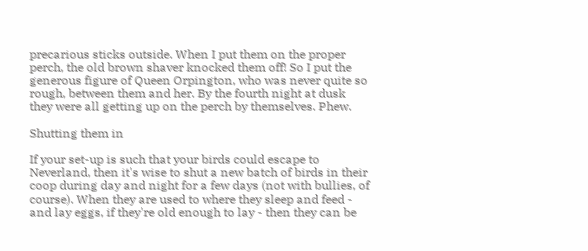precarious sticks outside. When I put them on the proper perch, the old brown shaver knocked them off! So I put the generous figure of Queen Orpington, who was never quite so rough, between them and her. By the fourth night at dusk they were all getting up on the perch by themselves. Phew.

Shutting them in

If your set-up is such that your birds could escape to Neverland, then it's wise to shut a new batch of birds in their coop during day and night for a few days (not with bullies, of course). When they are used to where they sleep and feed - and lay eggs, if they're old enough to lay - then they can be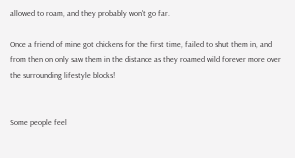allowed to roam, and they probably won't go far.

Once a friend of mine got chickens for the first time, failed to shut them in, and from then on only saw them in the distance as they roamed wild forever more over the surrounding lifestyle blocks!


Some people feel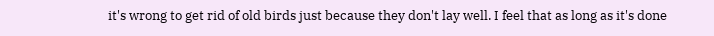it's wrong to get rid of old birds just because they don't lay well. I feel that as long as it's done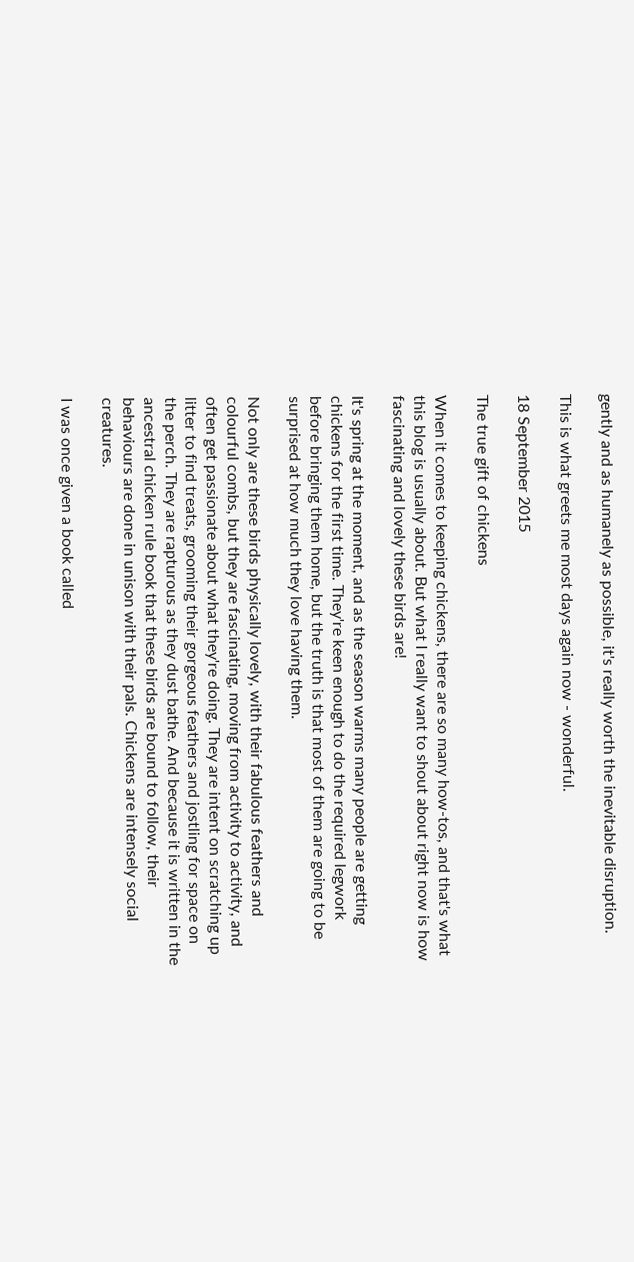gently and as humanely as possible, it's really worth the inevitable disruption.

This is what greets me most days again now - wonderful.

18 September 2015

The true gift of chickens

When it comes to keeping chickens, there are so many how-tos, and that's what this blog is usually about. But what I really want to shout about right now is how fascinating and lovely these birds are!

It's spring at the moment, and as the season warms many people are getting chickens for the first time. They're keen enough to do the required legwork before bringing them home, but the truth is that most of them are going to be surprised at how much they love having them.

Not only are these birds physically lovely, with their fabulous feathers and colourful combs, but they are fascinating, moving from activity to activity, and often get passionate about what they're doing. They are intent on scratching up litter to find treats, grooming their gorgeous feathers and jostling for space on the perch. They are rapturous as they dust bathe. And because it is written in the ancestral chicken rule book that these birds are bound to follow, their behaviours are done in unison with their pals. Chickens are intensely social creatures.

I was once given a book called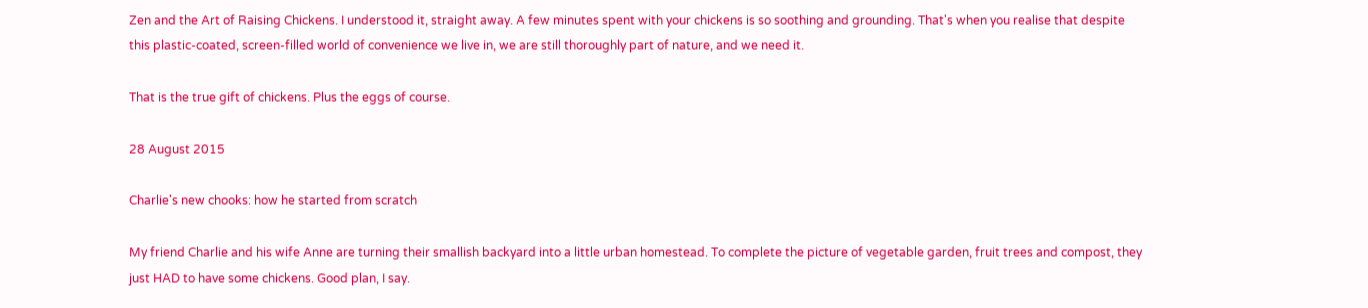Zen and the Art of Raising Chickens. I understood it, straight away. A few minutes spent with your chickens is so soothing and grounding. That's when you realise that despite this plastic-coated, screen-filled world of convenience we live in, we are still thoroughly part of nature, and we need it.

That is the true gift of chickens. Plus the eggs of course.

28 August 2015

Charlie's new chooks: how he started from scratch

My friend Charlie and his wife Anne are turning their smallish backyard into a little urban homestead. To complete the picture of vegetable garden, fruit trees and compost, they just HAD to have some chickens. Good plan, I say.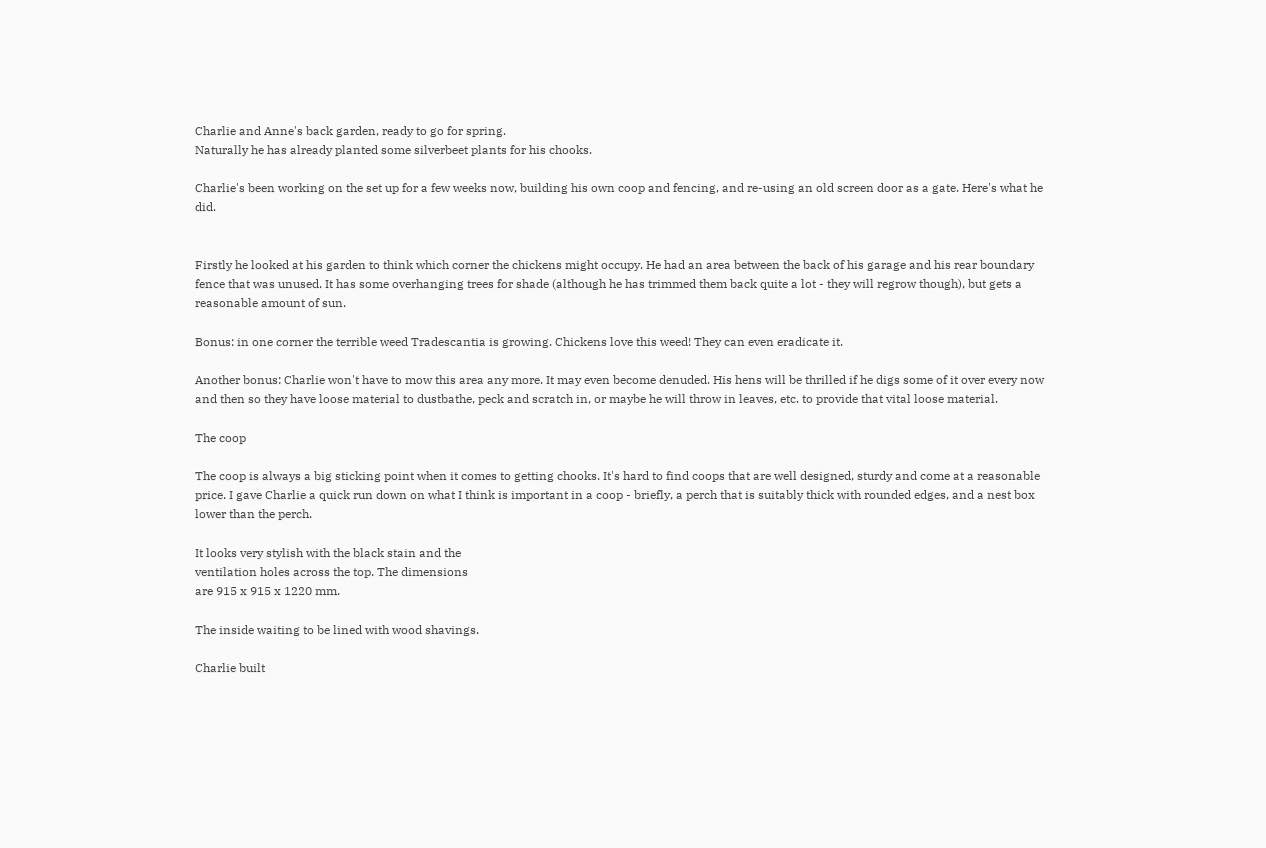Charlie and Anne's back garden, ready to go for spring.
Naturally he has already planted some silverbeet plants for his chooks.

Charlie's been working on the set up for a few weeks now, building his own coop and fencing, and re-using an old screen door as a gate. Here's what he did.


Firstly he looked at his garden to think which corner the chickens might occupy. He had an area between the back of his garage and his rear boundary fence that was unused. It has some overhanging trees for shade (although he has trimmed them back quite a lot - they will regrow though), but gets a reasonable amount of sun.

Bonus: in one corner the terrible weed Tradescantia is growing. Chickens love this weed! They can even eradicate it.

Another bonus: Charlie won't have to mow this area any more. It may even become denuded. His hens will be thrilled if he digs some of it over every now and then so they have loose material to dustbathe, peck and scratch in, or maybe he will throw in leaves, etc. to provide that vital loose material.

The coop

The coop is always a big sticking point when it comes to getting chooks. It's hard to find coops that are well designed, sturdy and come at a reasonable price. I gave Charlie a quick run down on what I think is important in a coop - briefly, a perch that is suitably thick with rounded edges, and a nest box lower than the perch.

It looks very stylish with the black stain and the
ventilation holes across the top. The dimensions
are 915 x 915 x 1220 mm.

The inside waiting to be lined with wood shavings.

Charlie built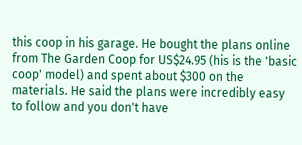this coop in his garage. He bought the plans online from The Garden Coop for US$24.95 (his is the 'basic coop' model) and spent about $300 on the materials. He said the plans were incredibly easy to follow and you don't have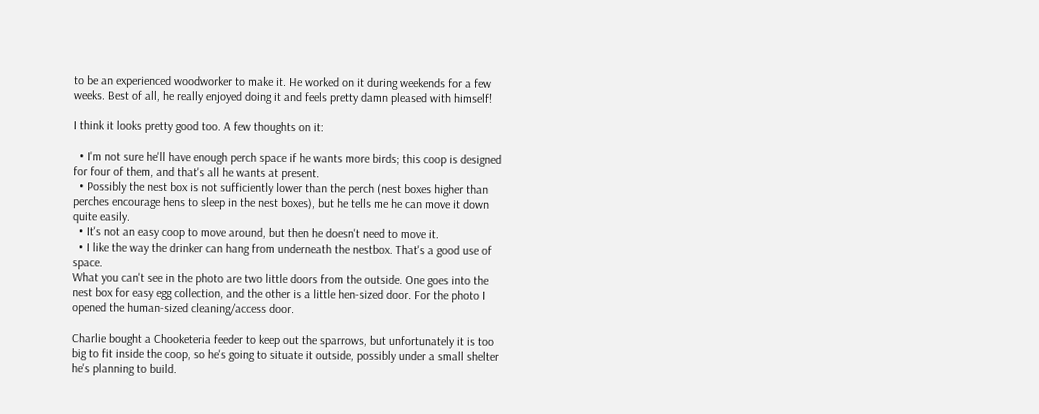to be an experienced woodworker to make it. He worked on it during weekends for a few weeks. Best of all, he really enjoyed doing it and feels pretty damn pleased with himself!

I think it looks pretty good too. A few thoughts on it:

  • I'm not sure he'll have enough perch space if he wants more birds; this coop is designed for four of them, and that's all he wants at present.
  • Possibly the nest box is not sufficiently lower than the perch (nest boxes higher than perches encourage hens to sleep in the nest boxes), but he tells me he can move it down quite easily.
  • It's not an easy coop to move around, but then he doesn't need to move it.
  • I like the way the drinker can hang from underneath the nestbox. That's a good use of space.
What you can't see in the photo are two little doors from the outside. One goes into the nest box for easy egg collection, and the other is a little hen-sized door. For the photo I opened the human-sized cleaning/access door.

Charlie bought a Chooketeria feeder to keep out the sparrows, but unfortunately it is too big to fit inside the coop, so he's going to situate it outside, possibly under a small shelter he's planning to build.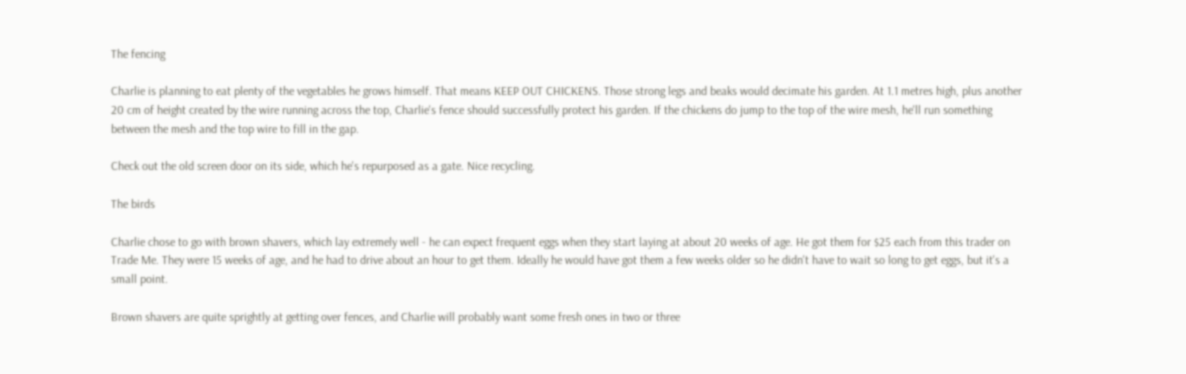The fencing

Charlie is planning to eat plenty of the vegetables he grows himself. That means KEEP OUT CHICKENS. Those strong legs and beaks would decimate his garden. At 1.1 metres high, plus another 20 cm of height created by the wire running across the top, Charlie's fence should successfully protect his garden. If the chickens do jump to the top of the wire mesh, he'll run something between the mesh and the top wire to fill in the gap.

Check out the old screen door on its side, which he's repurposed as a gate. Nice recycling.

The birds

Charlie chose to go with brown shavers, which lay extremely well - he can expect frequent eggs when they start laying at about 20 weeks of age. He got them for $25 each from this trader on Trade Me. They were 15 weeks of age, and he had to drive about an hour to get them. Ideally he would have got them a few weeks older so he didn't have to wait so long to get eggs, but it's a small point.

Brown shavers are quite sprightly at getting over fences, and Charlie will probably want some fresh ones in two or three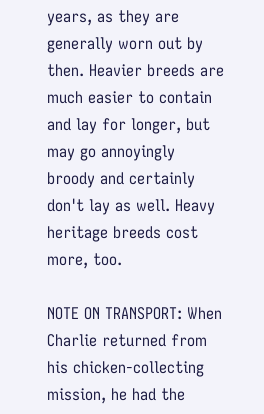years, as they are generally worn out by then. Heavier breeds are much easier to contain and lay for longer, but may go annoyingly broody and certainly don't lay as well. Heavy heritage breeds cost more, too.

NOTE ON TRANSPORT: When Charlie returned from his chicken-collecting mission, he had the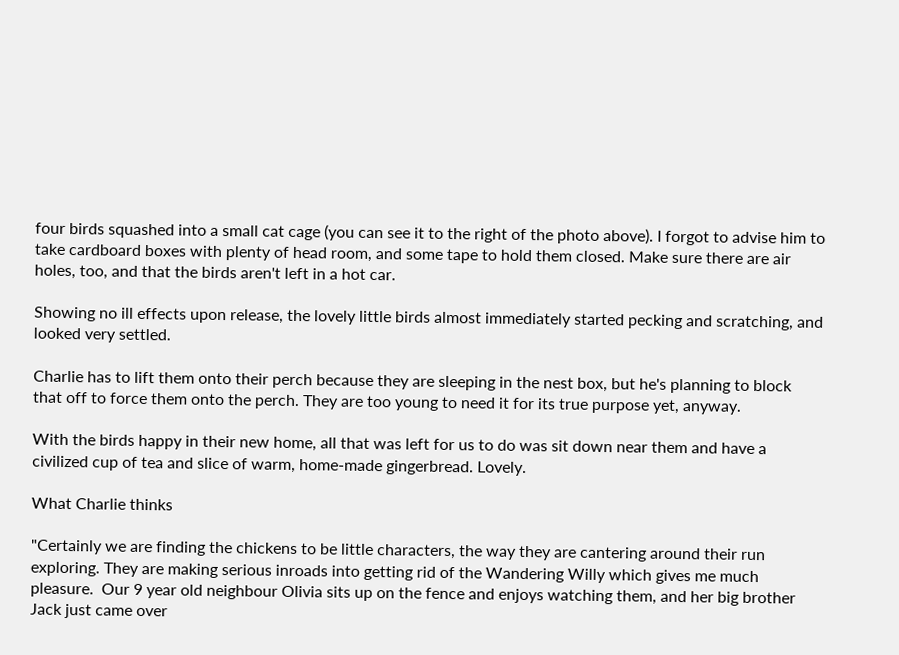four birds squashed into a small cat cage (you can see it to the right of the photo above). I forgot to advise him to take cardboard boxes with plenty of head room, and some tape to hold them closed. Make sure there are air holes, too, and that the birds aren't left in a hot car.

Showing no ill effects upon release, the lovely little birds almost immediately started pecking and scratching, and looked very settled.

Charlie has to lift them onto their perch because they are sleeping in the nest box, but he's planning to block that off to force them onto the perch. They are too young to need it for its true purpose yet, anyway.

With the birds happy in their new home, all that was left for us to do was sit down near them and have a civilized cup of tea and slice of warm, home-made gingerbread. Lovely.

What Charlie thinks

"Certainly we are finding the chickens to be little characters, the way they are cantering around their run exploring. They are making serious inroads into getting rid of the Wandering Willy which gives me much pleasure.  Our 9 year old neighbour Olivia sits up on the fence and enjoys watching them, and her big brother Jack just came over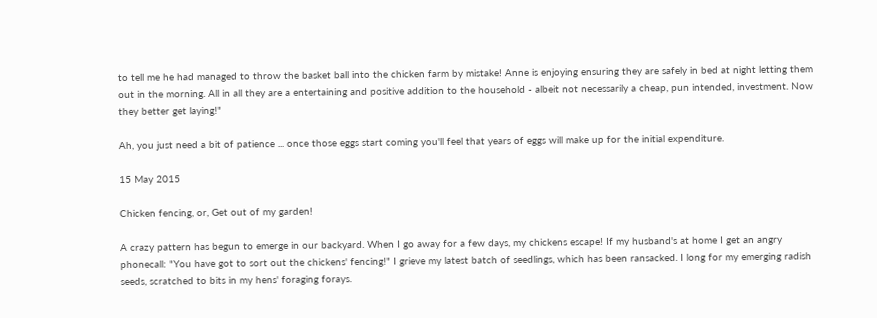to tell me he had managed to throw the basket ball into the chicken farm by mistake! Anne is enjoying ensuring they are safely in bed at night letting them out in the morning. All in all they are a entertaining and positive addition to the household - albeit not necessarily a cheap, pun intended, investment. Now they better get laying!"

Ah, you just need a bit of patience ... once those eggs start coming you'll feel that years of eggs will make up for the initial expenditure.

15 May 2015

Chicken fencing, or, Get out of my garden!

A crazy pattern has begun to emerge in our backyard. When I go away for a few days, my chickens escape! If my husband's at home I get an angry phonecall: "You have got to sort out the chickens' fencing!" I grieve my latest batch of seedlings, which has been ransacked. I long for my emerging radish seeds, scratched to bits in my hens' foraging forays.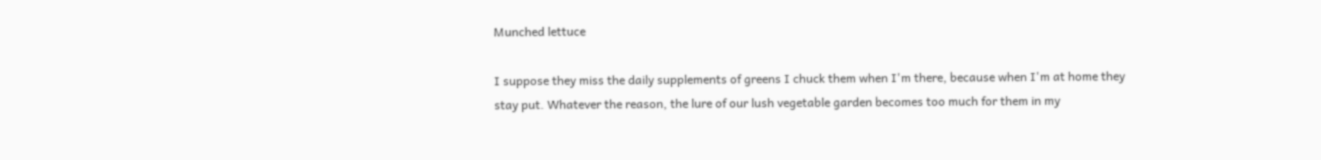Munched lettuce

I suppose they miss the daily supplements of greens I chuck them when I'm there, because when I'm at home they stay put. Whatever the reason, the lure of our lush vegetable garden becomes too much for them in my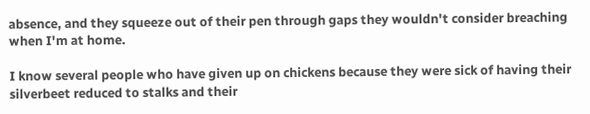absence, and they squeeze out of their pen through gaps they wouldn't consider breaching when I'm at home.

I know several people who have given up on chickens because they were sick of having their silverbeet reduced to stalks and their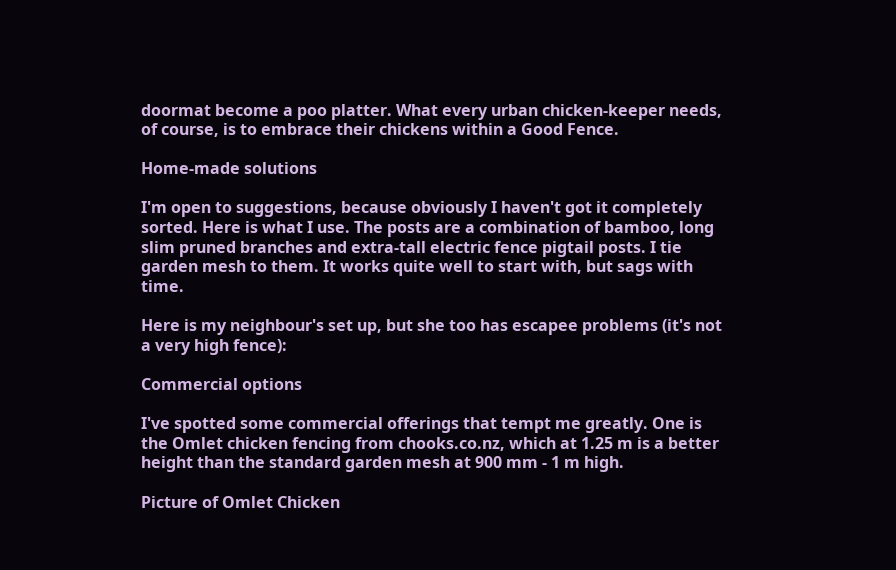doormat become a poo platter. What every urban chicken-keeper needs, of course, is to embrace their chickens within a Good Fence.

Home-made solutions

I'm open to suggestions, because obviously I haven't got it completely sorted. Here is what I use. The posts are a combination of bamboo, long slim pruned branches and extra-tall electric fence pigtail posts. I tie garden mesh to them. It works quite well to start with, but sags with time.

Here is my neighbour's set up, but she too has escapee problems (it's not a very high fence):

Commercial options

I've spotted some commercial offerings that tempt me greatly. One is the Omlet chicken fencing from chooks.co.nz, which at 1.25 m is a better height than the standard garden mesh at 900 mm - 1 m high.

Picture of Omlet Chicken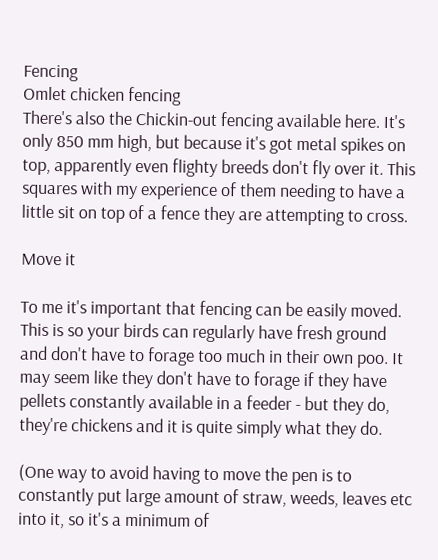Fencing
Omlet chicken fencing
There's also the Chickin-out fencing available here. It's only 850 mm high, but because it's got metal spikes on top, apparently even flighty breeds don't fly over it. This squares with my experience of them needing to have a little sit on top of a fence they are attempting to cross.

Move it

To me it's important that fencing can be easily moved. This is so your birds can regularly have fresh ground and don't have to forage too much in their own poo. It may seem like they don't have to forage if they have pellets constantly available in a feeder - but they do, they're chickens and it is quite simply what they do.

(One way to avoid having to move the pen is to constantly put large amount of straw, weeds, leaves etc into it, so it's a minimum of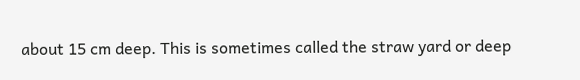about 15 cm deep. This is sometimes called the straw yard or deep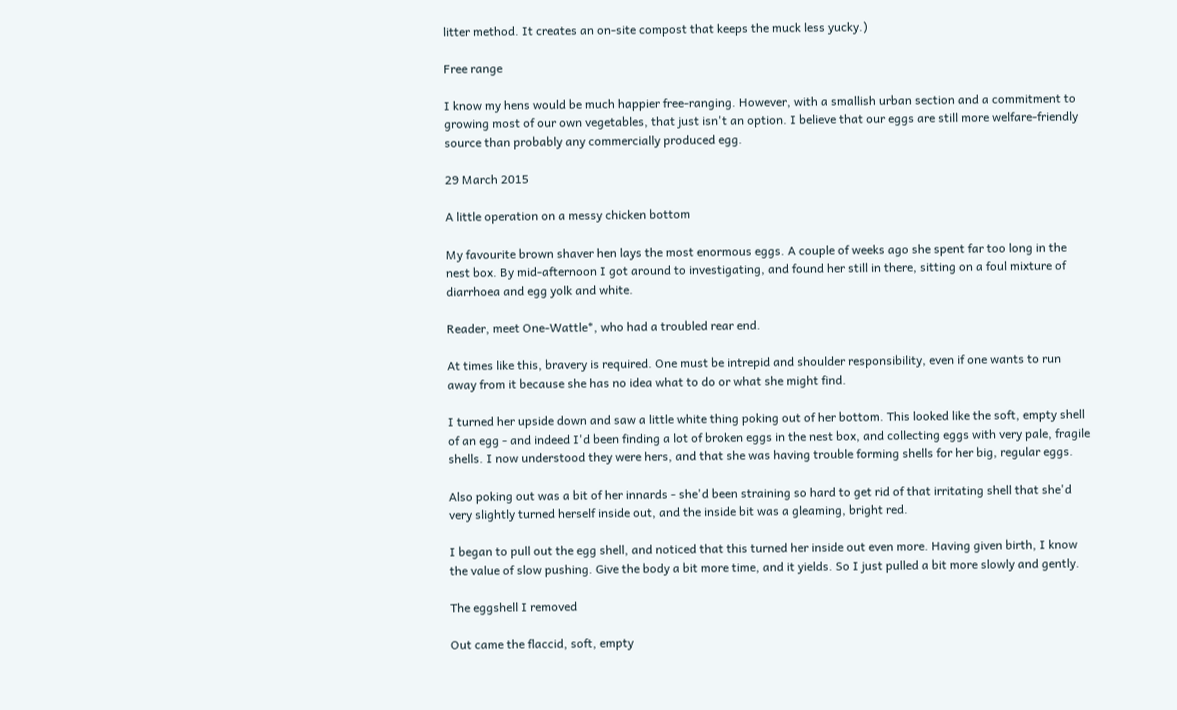litter method. It creates an on-site compost that keeps the muck less yucky.)

Free range

I know my hens would be much happier free-ranging. However, with a smallish urban section and a commitment to growing most of our own vegetables, that just isn't an option. I believe that our eggs are still more welfare-friendly source than probably any commercially produced egg.

29 March 2015

A little operation on a messy chicken bottom

My favourite brown shaver hen lays the most enormous eggs. A couple of weeks ago she spent far too long in the nest box. By mid-afternoon I got around to investigating, and found her still in there, sitting on a foul mixture of diarrhoea and egg yolk and white.

Reader, meet One-Wattle*, who had a troubled rear end.

At times like this, bravery is required. One must be intrepid and shoulder responsibility, even if one wants to run away from it because she has no idea what to do or what she might find.

I turned her upside down and saw a little white thing poking out of her bottom. This looked like the soft, empty shell of an egg - and indeed I'd been finding a lot of broken eggs in the nest box, and collecting eggs with very pale, fragile shells. I now understood they were hers, and that she was having trouble forming shells for her big, regular eggs.

Also poking out was a bit of her innards - she'd been straining so hard to get rid of that irritating shell that she'd very slightly turned herself inside out, and the inside bit was a gleaming, bright red.

I began to pull out the egg shell, and noticed that this turned her inside out even more. Having given birth, I know the value of slow pushing. Give the body a bit more time, and it yields. So I just pulled a bit more slowly and gently.

The eggshell I removed

Out came the flaccid, soft, empty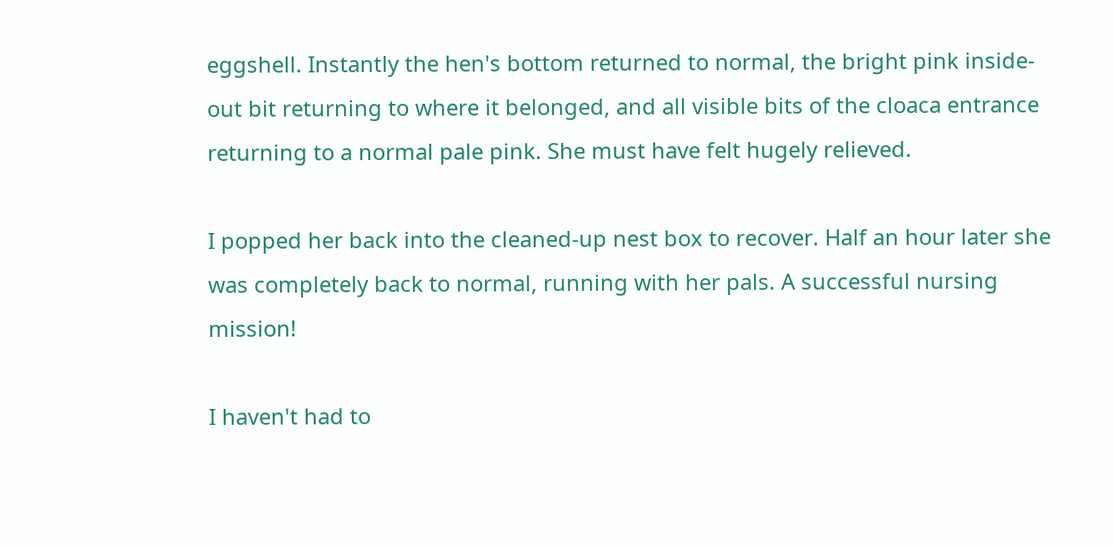eggshell. Instantly the hen's bottom returned to normal, the bright pink inside-out bit returning to where it belonged, and all visible bits of the cloaca entrance returning to a normal pale pink. She must have felt hugely relieved.

I popped her back into the cleaned-up nest box to recover. Half an hour later she was completely back to normal, running with her pals. A successful nursing mission!

I haven't had to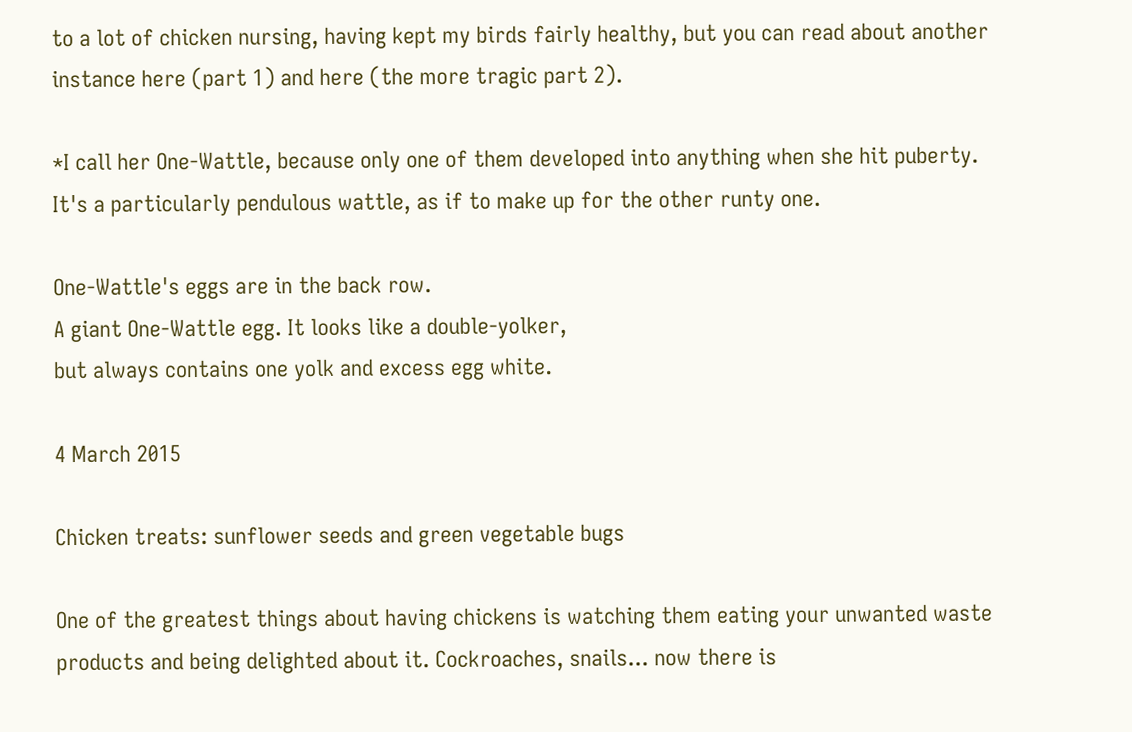to a lot of chicken nursing, having kept my birds fairly healthy, but you can read about another instance here (part 1) and here (the more tragic part 2).

*I call her One-Wattle, because only one of them developed into anything when she hit puberty. It's a particularly pendulous wattle, as if to make up for the other runty one.

One-Wattle's eggs are in the back row.
A giant One-Wattle egg. It looks like a double-yolker,
but always contains one yolk and excess egg white.

4 March 2015

Chicken treats: sunflower seeds and green vegetable bugs

One of the greatest things about having chickens is watching them eating your unwanted waste products and being delighted about it. Cockroaches, snails... now there is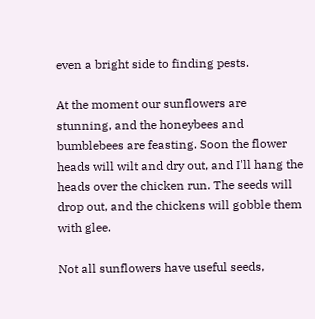even a bright side to finding pests.

At the moment our sunflowers are stunning, and the honeybees and bumblebees are feasting. Soon the flower heads will wilt and dry out, and I'll hang the heads over the chicken run. The seeds will drop out, and the chickens will gobble them with glee.

Not all sunflowers have useful seeds,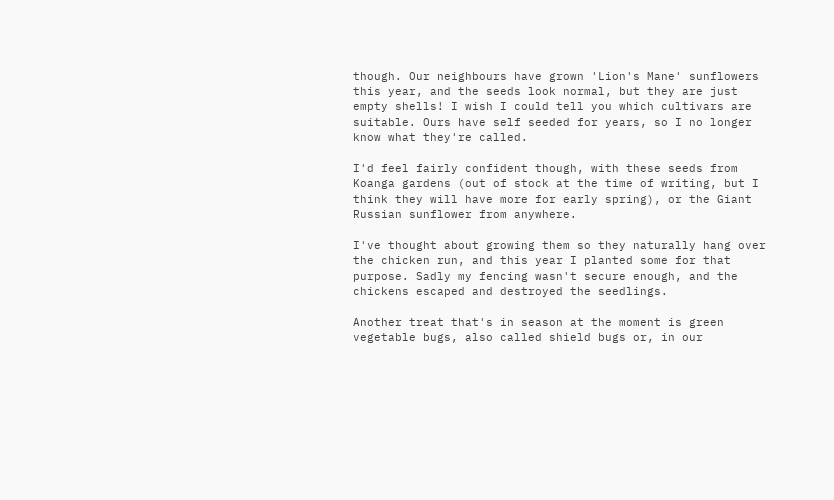though. Our neighbours have grown 'Lion's Mane' sunflowers this year, and the seeds look normal, but they are just empty shells! I wish I could tell you which cultivars are suitable. Ours have self seeded for years, so I no longer know what they're called.

I'd feel fairly confident though, with these seeds from Koanga gardens (out of stock at the time of writing, but I think they will have more for early spring), or the Giant Russian sunflower from anywhere.

I've thought about growing them so they naturally hang over the chicken run, and this year I planted some for that purpose. Sadly my fencing wasn't secure enough, and the chickens escaped and destroyed the seedlings.

Another treat that's in season at the moment is green vegetable bugs, also called shield bugs or, in our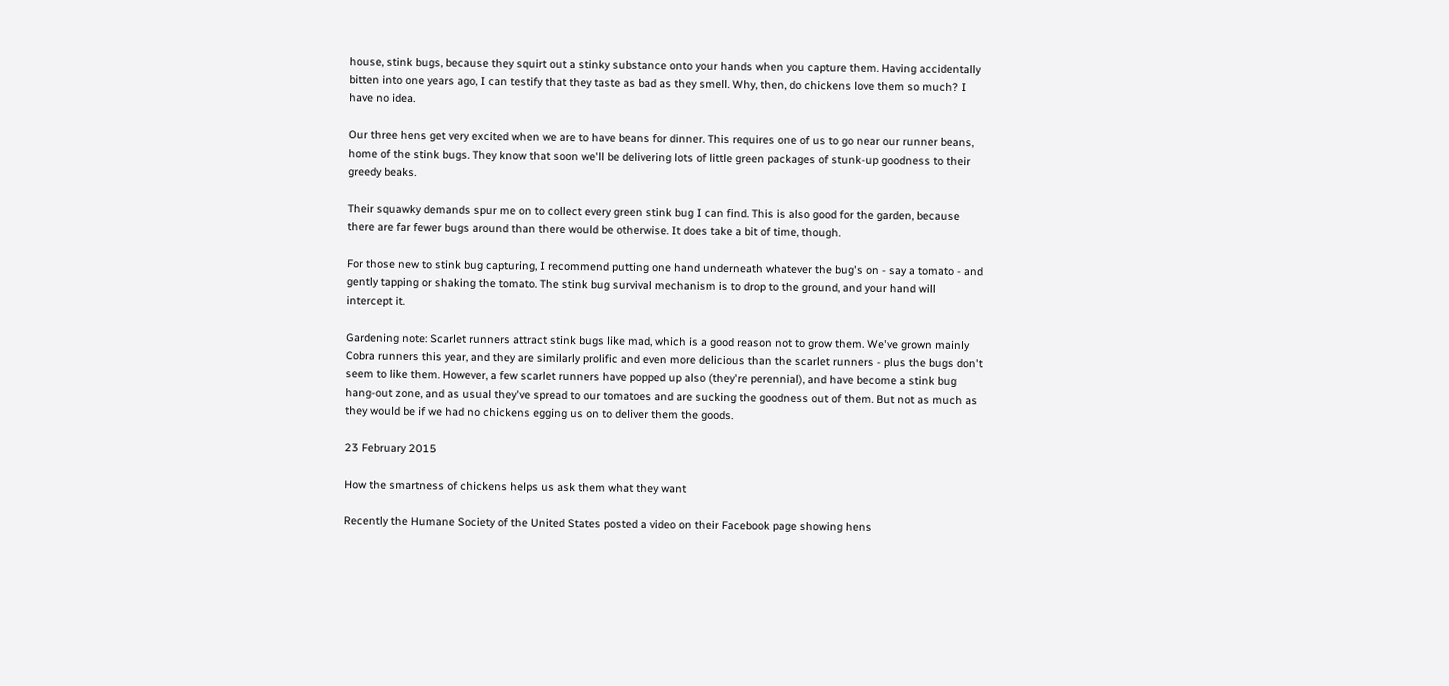house, stink bugs, because they squirt out a stinky substance onto your hands when you capture them. Having accidentally bitten into one years ago, I can testify that they taste as bad as they smell. Why, then, do chickens love them so much? I have no idea.

Our three hens get very excited when we are to have beans for dinner. This requires one of us to go near our runner beans, home of the stink bugs. They know that soon we'll be delivering lots of little green packages of stunk-up goodness to their greedy beaks.

Their squawky demands spur me on to collect every green stink bug I can find. This is also good for the garden, because there are far fewer bugs around than there would be otherwise. It does take a bit of time, though.

For those new to stink bug capturing, I recommend putting one hand underneath whatever the bug's on - say a tomato - and gently tapping or shaking the tomato. The stink bug survival mechanism is to drop to the ground, and your hand will intercept it.

Gardening note: Scarlet runners attract stink bugs like mad, which is a good reason not to grow them. We've grown mainly Cobra runners this year, and they are similarly prolific and even more delicious than the scarlet runners - plus the bugs don't seem to like them. However, a few scarlet runners have popped up also (they're perennial), and have become a stink bug hang-out zone, and as usual they've spread to our tomatoes and are sucking the goodness out of them. But not as much as they would be if we had no chickens egging us on to deliver them the goods.

23 February 2015

How the smartness of chickens helps us ask them what they want

Recently the Humane Society of the United States posted a video on their Facebook page showing hens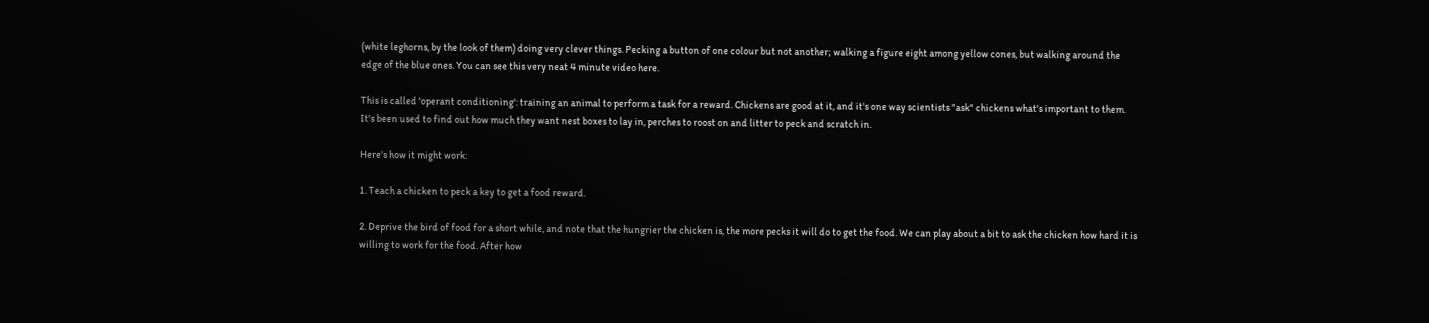(white leghorns, by the look of them) doing very clever things. Pecking a button of one colour but not another; walking a figure eight among yellow cones, but walking around the edge of the blue ones. You can see this very neat 4 minute video here.

This is called 'operant conditioning': training an animal to perform a task for a reward. Chickens are good at it, and it's one way scientists "ask" chickens what's important to them. It's been used to find out how much they want nest boxes to lay in, perches to roost on and litter to peck and scratch in.

Here's how it might work:

1. Teach a chicken to peck a key to get a food reward.

2. Deprive the bird of food for a short while, and note that the hungrier the chicken is, the more pecks it will do to get the food. We can play about a bit to ask the chicken how hard it is willing to work for the food. After how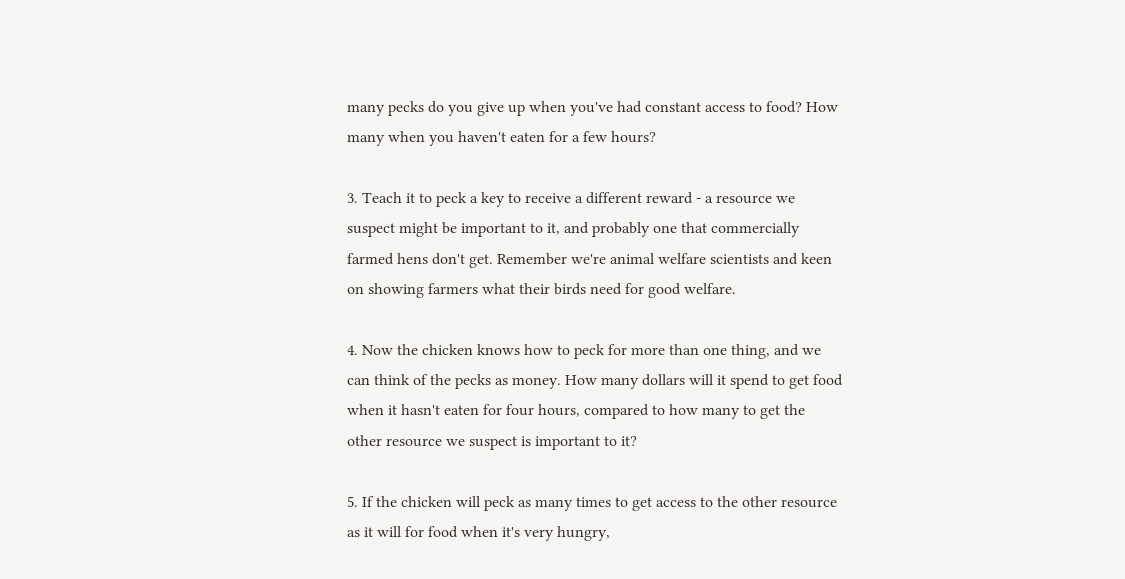many pecks do you give up when you've had constant access to food? How many when you haven't eaten for a few hours?

3. Teach it to peck a key to receive a different reward - a resource we suspect might be important to it, and probably one that commercially farmed hens don't get. Remember we're animal welfare scientists and keen on showing farmers what their birds need for good welfare.

4. Now the chicken knows how to peck for more than one thing, and we can think of the pecks as money. How many dollars will it spend to get food when it hasn't eaten for four hours, compared to how many to get the other resource we suspect is important to it?

5. If the chicken will peck as many times to get access to the other resource as it will for food when it's very hungry,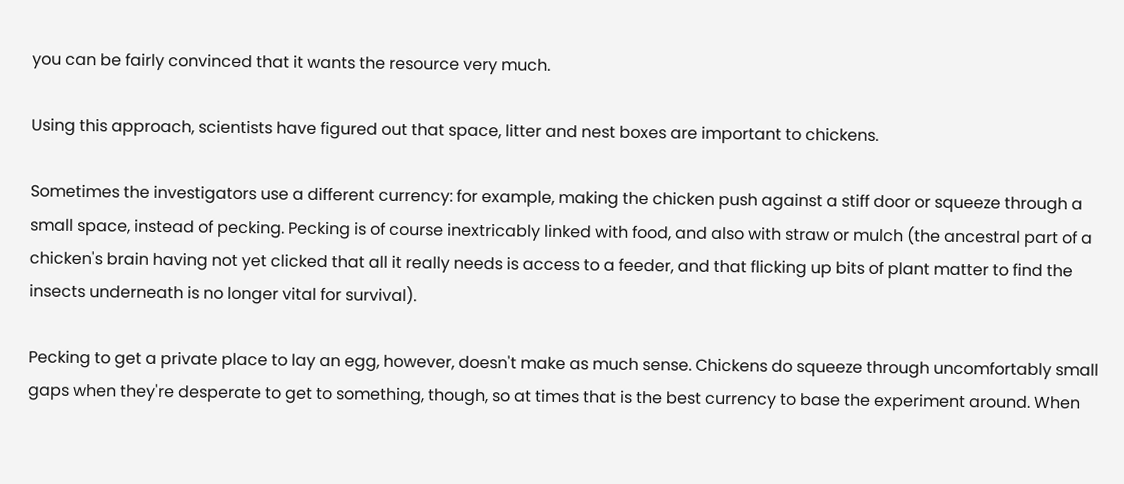you can be fairly convinced that it wants the resource very much.

Using this approach, scientists have figured out that space, litter and nest boxes are important to chickens.

Sometimes the investigators use a different currency: for example, making the chicken push against a stiff door or squeeze through a small space, instead of pecking. Pecking is of course inextricably linked with food, and also with straw or mulch (the ancestral part of a chicken's brain having not yet clicked that all it really needs is access to a feeder, and that flicking up bits of plant matter to find the insects underneath is no longer vital for survival).

Pecking to get a private place to lay an egg, however, doesn't make as much sense. Chickens do squeeze through uncomfortably small gaps when they're desperate to get to something, though, so at times that is the best currency to base the experiment around. When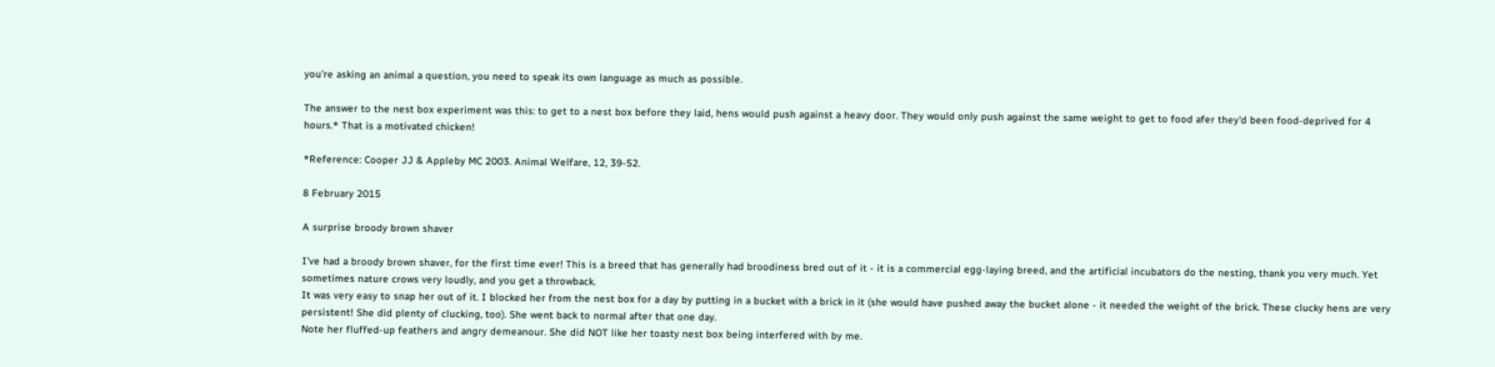you're asking an animal a question, you need to speak its own language as much as possible.

The answer to the nest box experiment was this: to get to a nest box before they laid, hens would push against a heavy door. They would only push against the same weight to get to food afer they'd been food-deprived for 4 hours.* That is a motivated chicken!

*Reference: Cooper JJ & Appleby MC 2003. Animal Welfare, 12, 39-52.

8 February 2015

A surprise broody brown shaver

I've had a broody brown shaver, for the first time ever! This is a breed that has generally had broodiness bred out of it - it is a commercial egg-laying breed, and the artificial incubators do the nesting, thank you very much. Yet sometimes nature crows very loudly, and you get a throwback.
It was very easy to snap her out of it. I blocked her from the nest box for a day by putting in a bucket with a brick in it (she would have pushed away the bucket alone - it needed the weight of the brick. These clucky hens are very persistent! She did plenty of clucking, too). She went back to normal after that one day.
Note her fluffed-up feathers and angry demeanour. She did NOT like her toasty nest box being interfered with by me.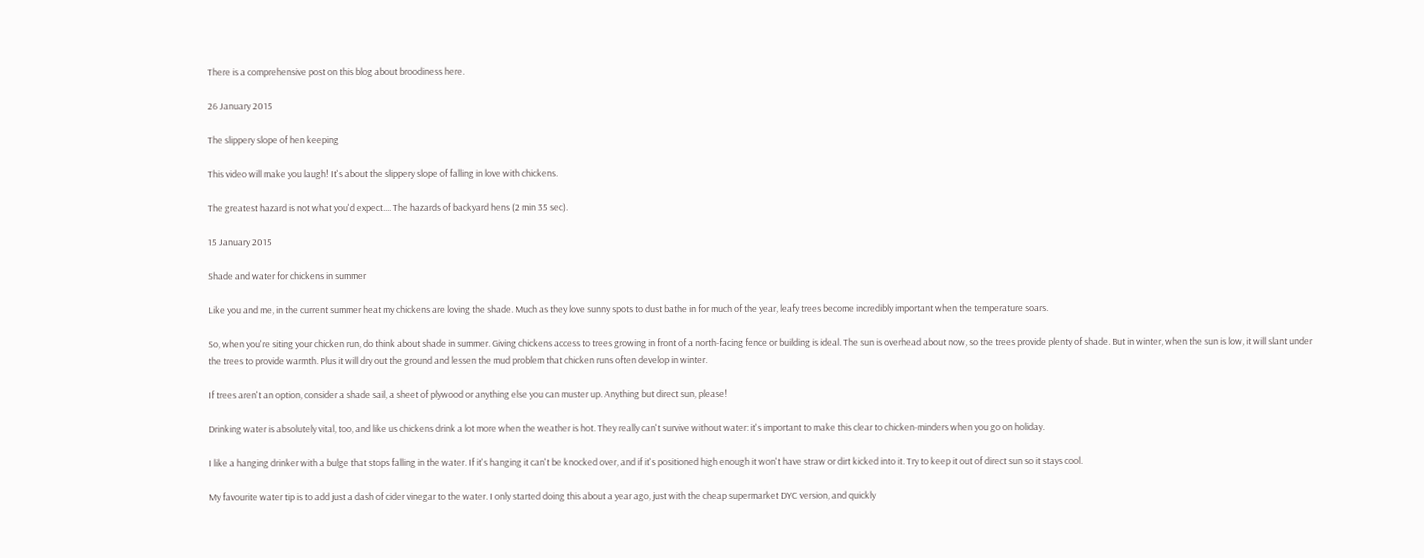There is a comprehensive post on this blog about broodiness here.

26 January 2015

The slippery slope of hen keeping

This video will make you laugh! It's about the slippery slope of falling in love with chickens.

The greatest hazard is not what you'd expect.... The hazards of backyard hens (2 min 35 sec).

15 January 2015

Shade and water for chickens in summer

Like you and me, in the current summer heat my chickens are loving the shade. Much as they love sunny spots to dust bathe in for much of the year, leafy trees become incredibly important when the temperature soars.

So, when you're siting your chicken run, do think about shade in summer. Giving chickens access to trees growing in front of a north-facing fence or building is ideal. The sun is overhead about now, so the trees provide plenty of shade. But in winter, when the sun is low, it will slant under the trees to provide warmth. Plus it will dry out the ground and lessen the mud problem that chicken runs often develop in winter.

If trees aren't an option, consider a shade sail, a sheet of plywood or anything else you can muster up. Anything but direct sun, please!

Drinking water is absolutely vital, too, and like us chickens drink a lot more when the weather is hot. They really can't survive without water: it's important to make this clear to chicken-minders when you go on holiday.

I like a hanging drinker with a bulge that stops falling in the water. If it's hanging it can't be knocked over, and if it's positioned high enough it won't have straw or dirt kicked into it. Try to keep it out of direct sun so it stays cool.

My favourite water tip is to add just a dash of cider vinegar to the water. I only started doing this about a year ago, just with the cheap supermarket DYC version, and quickly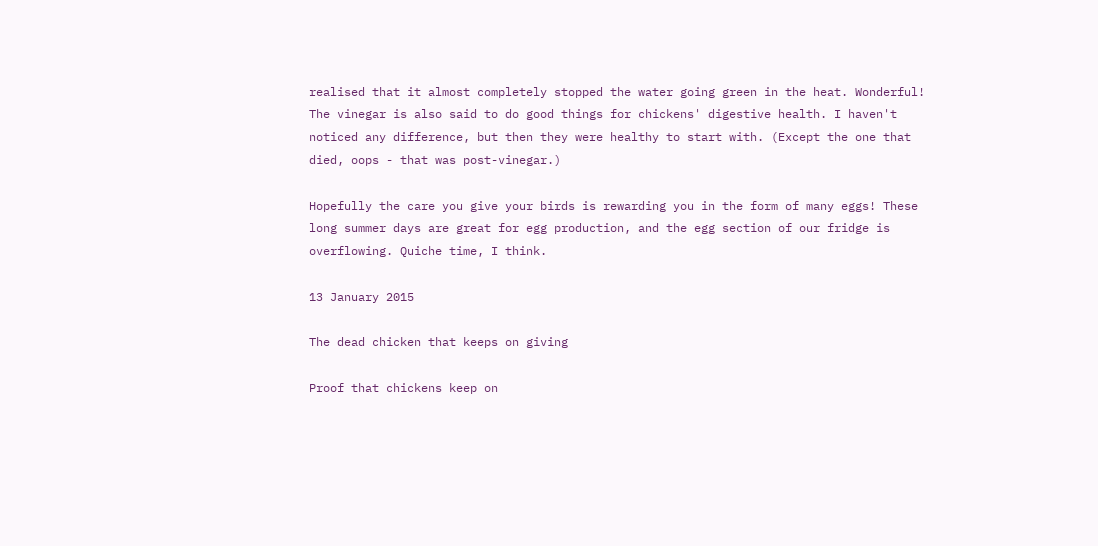realised that it almost completely stopped the water going green in the heat. Wonderful! The vinegar is also said to do good things for chickens' digestive health. I haven't noticed any difference, but then they were healthy to start with. (Except the one that died, oops - that was post-vinegar.)

Hopefully the care you give your birds is rewarding you in the form of many eggs! These long summer days are great for egg production, and the egg section of our fridge is overflowing. Quiche time, I think.

13 January 2015

The dead chicken that keeps on giving

Proof that chickens keep on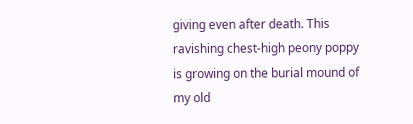giving even after death. This ravishing chest-high peony poppy is growing on the burial mound of my old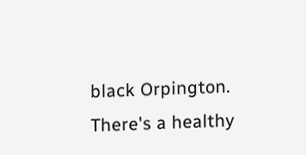black Orpington. There's a healthy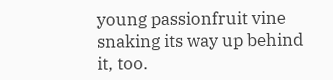young passionfruit vine snaking its way up behind it, too.